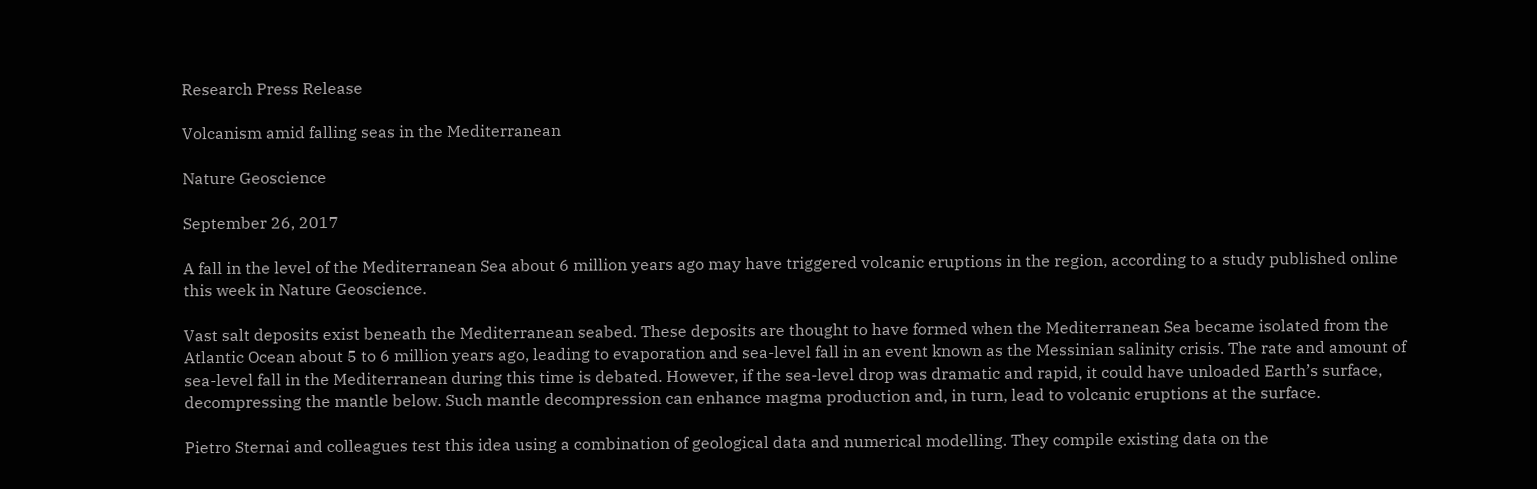Research Press Release

Volcanism amid falling seas in the Mediterranean

Nature Geoscience

September 26, 2017

A fall in the level of the Mediterranean Sea about 6 million years ago may have triggered volcanic eruptions in the region, according to a study published online this week in Nature Geoscience.

Vast salt deposits exist beneath the Mediterranean seabed. These deposits are thought to have formed when the Mediterranean Sea became isolated from the Atlantic Ocean about 5 to 6 million years ago, leading to evaporation and sea-level fall in an event known as the Messinian salinity crisis. The rate and amount of sea-level fall in the Mediterranean during this time is debated. However, if the sea-level drop was dramatic and rapid, it could have unloaded Earth’s surface, decompressing the mantle below. Such mantle decompression can enhance magma production and, in turn, lead to volcanic eruptions at the surface.

Pietro Sternai and colleagues test this idea using a combination of geological data and numerical modelling. They compile existing data on the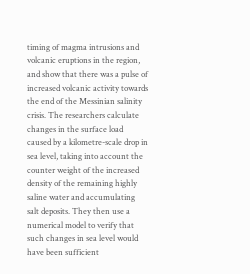timing of magma intrusions and volcanic eruptions in the region, and show that there was a pulse of increased volcanic activity towards the end of the Messinian salinity crisis. The researchers calculate changes in the surface load caused by a kilometre-scale drop in sea level, taking into account the counter weight of the increased density of the remaining highly saline water and accumulating salt deposits. They then use a numerical model to verify that such changes in sea level would have been sufficient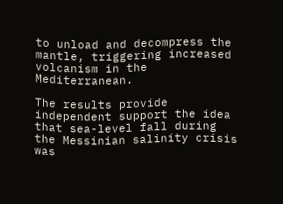to unload and decompress the mantle, triggering increased volcanism in the Mediterranean.

The results provide independent support the idea that sea-level fall during the Messinian salinity crisis was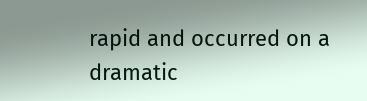rapid and occurred on a dramatic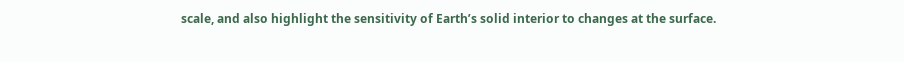scale, and also highlight the sensitivity of Earth’s solid interior to changes at the surface.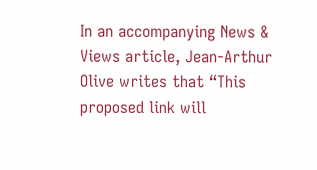In an accompanying News & Views article, Jean-Arthur Olive writes that “This proposed link will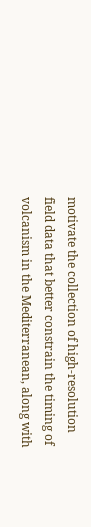motivate the collection of high-resolution field data that better constrain the timing of volcanism in the Mediterranean, along with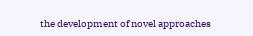the development of novel approaches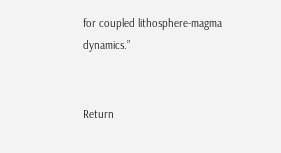for coupled lithosphere-magma dynamics.”


Return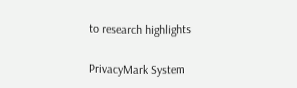to research highlights

PrivacyMark System